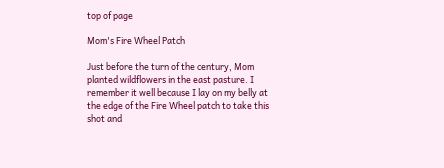top of page

Mom's Fire Wheel Patch

Just before the turn of the century, Mom planted wildflowers in the east pasture. I remember it well because I lay on my belly at the edge of the Fire Wheel patch to take this shot and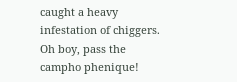caught a heavy infestation of chiggers. Oh boy, pass the campho phenique!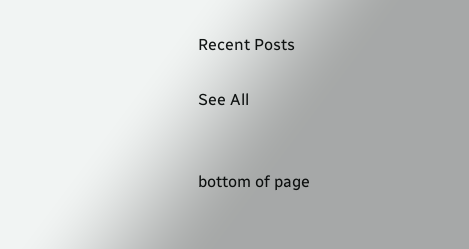Recent Posts

See All


bottom of page